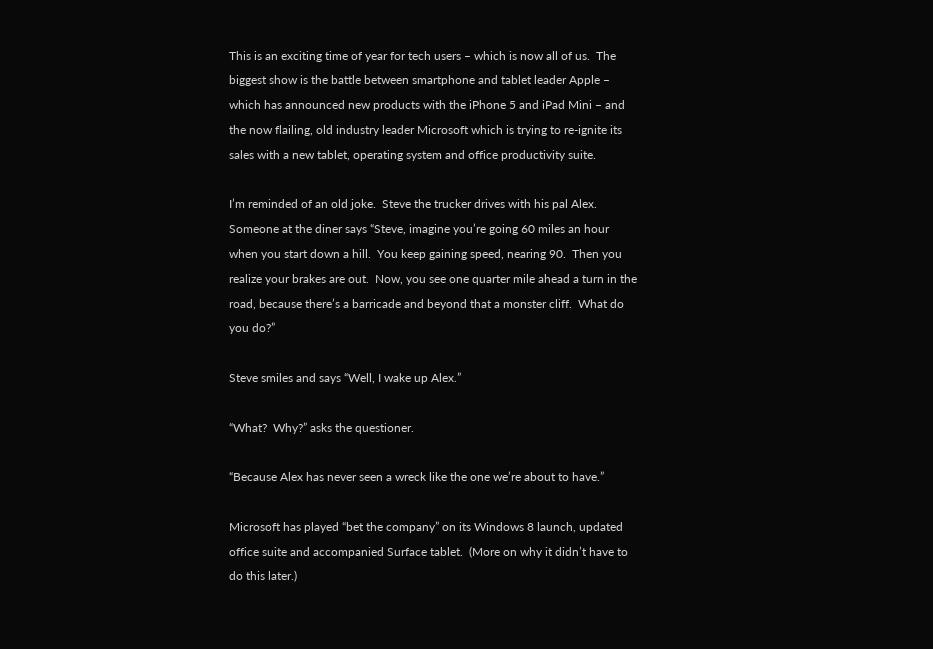This is an exciting time of year for tech users – which is now all of us.  The biggest show is the battle between smartphone and tablet leader Apple – which has announced new products with the iPhone 5 and iPad Mini – and the now flailing, old industry leader Microsoft which is trying to re-ignite its sales with a new tablet, operating system and office productivity suite.

I’m reminded of an old joke.  Steve the trucker drives with his pal Alex.  Someone at the diner says “Steve, imagine you’re going 60 miles an hour when you start down a hill.  You keep gaining speed, nearing 90.  Then you realize your brakes are out.  Now, you see one quarter mile ahead a turn in the road, because there’s a barricade and beyond that a monster cliff.  What do you do?”

Steve smiles and says “Well, I wake up Alex.”

“What?  Why?” asks the questioner.

“Because Alex has never seen a wreck like the one we’re about to have.”

Microsoft has played “bet the company” on its Windows 8 launch, updated office suite and accompanied Surface tablet.  (More on why it didn’t have to do this later.)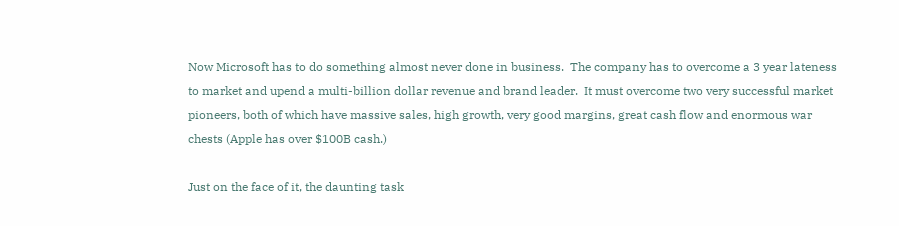Now Microsoft has to do something almost never done in business.  The company has to overcome a 3 year lateness to market and upend a multi-billion dollar revenue and brand leader.  It must overcome two very successful market pioneers, both of which have massive sales, high growth, very good margins, great cash flow and enormous war chests (Apple has over $100B cash.)

Just on the face of it, the daunting task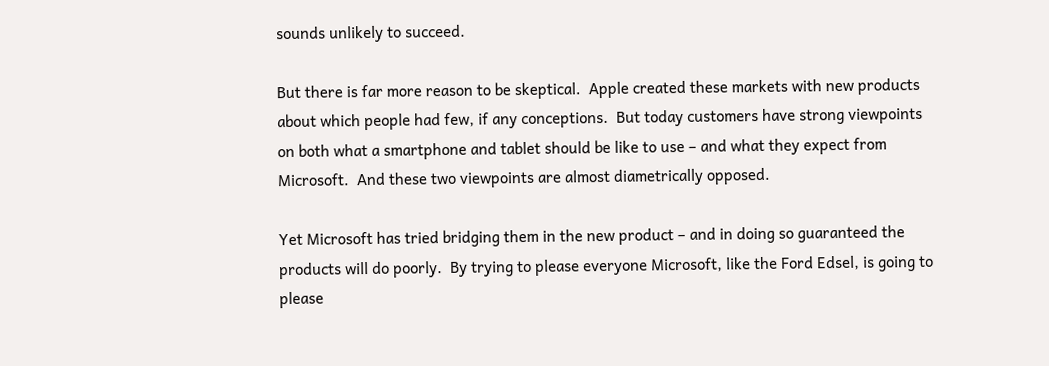sounds unlikely to succeed.

But there is far more reason to be skeptical.  Apple created these markets with new products about which people had few, if any conceptions.  But today customers have strong viewpoints on both what a smartphone and tablet should be like to use – and what they expect from Microsoft.  And these two viewpoints are almost diametrically opposed.

Yet Microsoft has tried bridging them in the new product – and in doing so guaranteed the products will do poorly.  By trying to please everyone Microsoft, like the Ford Edsel, is going to please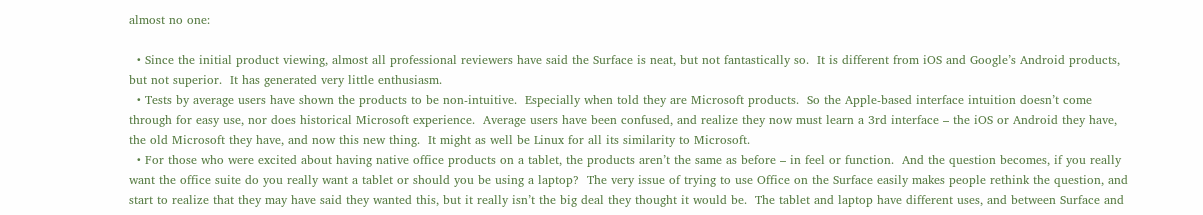almost no one:

  • Since the initial product viewing, almost all professional reviewers have said the Surface is neat, but not fantastically so.  It is different from iOS and Google’s Android products, but not superior.  It has generated very little enthusiasm.
  • Tests by average users have shown the products to be non-intuitive.  Especially when told they are Microsoft products.  So the Apple-based interface intuition doesn’t come through for easy use, nor does historical Microsoft experience.  Average users have been confused, and realize they now must learn a 3rd interface – the iOS or Android they have, the old Microsoft they have, and now this new thing.  It might as well be Linux for all its similarity to Microsoft.
  • For those who were excited about having native office products on a tablet, the products aren’t the same as before – in feel or function.  And the question becomes, if you really want the office suite do you really want a tablet or should you be using a laptop?  The very issue of trying to use Office on the Surface easily makes people rethink the question, and start to realize that they may have said they wanted this, but it really isn’t the big deal they thought it would be.  The tablet and laptop have different uses, and between Surface and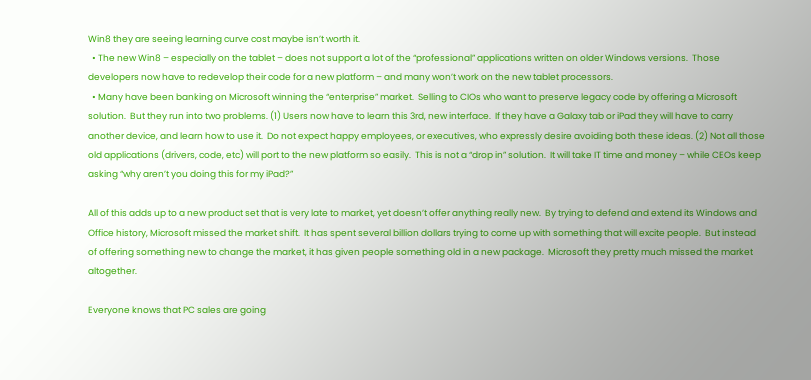Win8 they are seeing learning curve cost maybe isn’t worth it.
  • The new Win8 – especially on the tablet – does not support a lot of the “professional” applications written on older Windows versions.  Those developers now have to redevelop their code for a new platform – and many won’t work on the new tablet processors.
  • Many have been banking on Microsoft winning the “enterprise” market.  Selling to CIOs who want to preserve legacy code by offering a Microsoft solution.  But they run into two problems. (1) Users now have to learn this 3rd, new interface.  If they have a Galaxy tab or iPad they will have to carry another device, and learn how to use it.  Do not expect happy employees, or executives, who expressly desire avoiding both these ideas. (2) Not all those old applications (drivers, code, etc) will port to the new platform so easily.  This is not a “drop in” solution.  It will take IT time and money – while CEOs keep asking “why aren’t you doing this for my iPad?”

All of this adds up to a new product set that is very late to market, yet doesn’t offer anything really new.  By trying to defend and extend its Windows and Office history, Microsoft missed the market shift.  It has spent several billion dollars trying to come up with something that will excite people.  But instead of offering something new to change the market, it has given people something old in a new package.  Microsoft they pretty much missed the market altogether.

Everyone knows that PC sales are going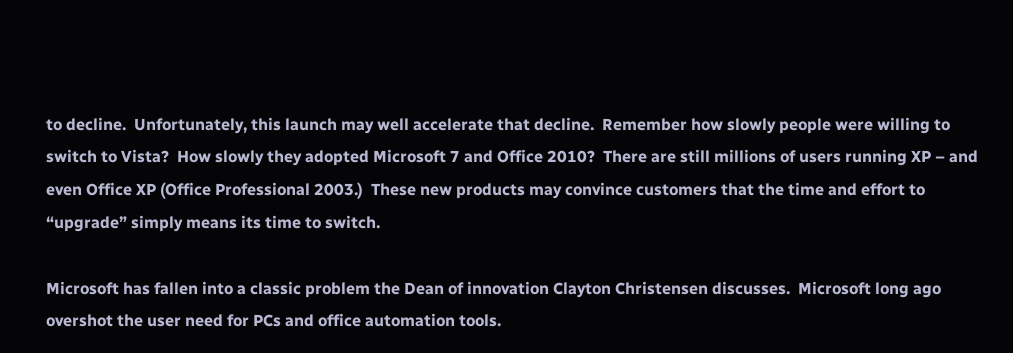to decline.  Unfortunately, this launch may well accelerate that decline.  Remember how slowly people were willing to switch to Vista?  How slowly they adopted Microsoft 7 and Office 2010?  There are still millions of users running XP – and even Office XP (Office Professional 2003.)  These new products may convince customers that the time and effort to “upgrade” simply means its time to switch.

Microsoft has fallen into a classic problem the Dean of innovation Clayton Christensen discusses.  Microsoft long ago overshot the user need for PCs and office automation tools.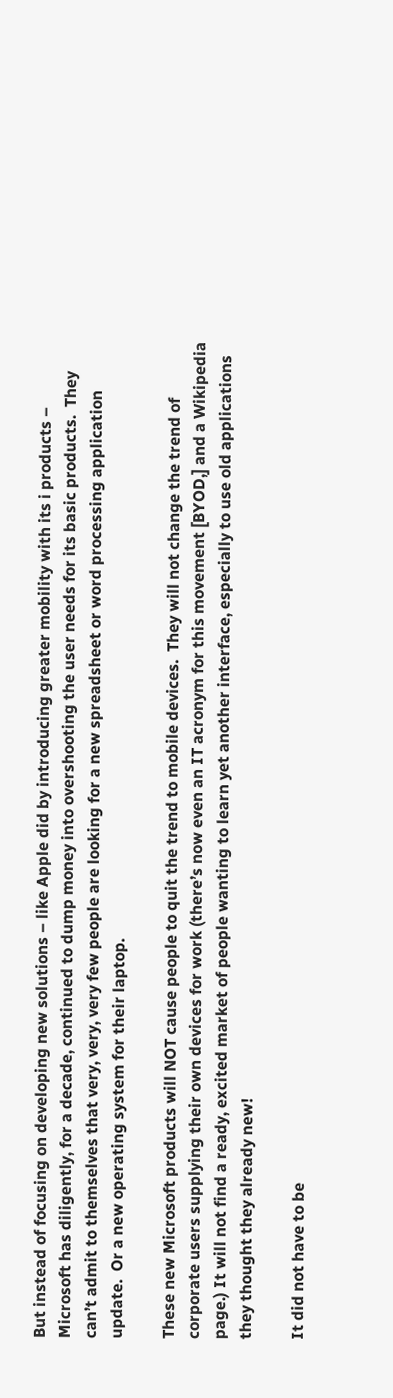But instead of focusing on developing new solutions – like Apple did by introducing greater mobility with its i products – Microsoft has diligently, for a decade, continued to dump money into overshooting the user needs for its basic products.  They can’t admit to themselves that very, very, very few people are looking for a new spreadsheet or word processing application update.  Or a new operating system for their laptop.

These new Microsoft products will NOT cause people to quit the trend to mobile devices.  They will not change the trend of corporate users supplying their own devices for work (there’s now even an IT acronym for this movement [BYOD,] and a Wikipedia page.) It will not find a ready, excited market of people wanting to learn yet another interface, especially to use old applications they thought they already new!

It did not have to be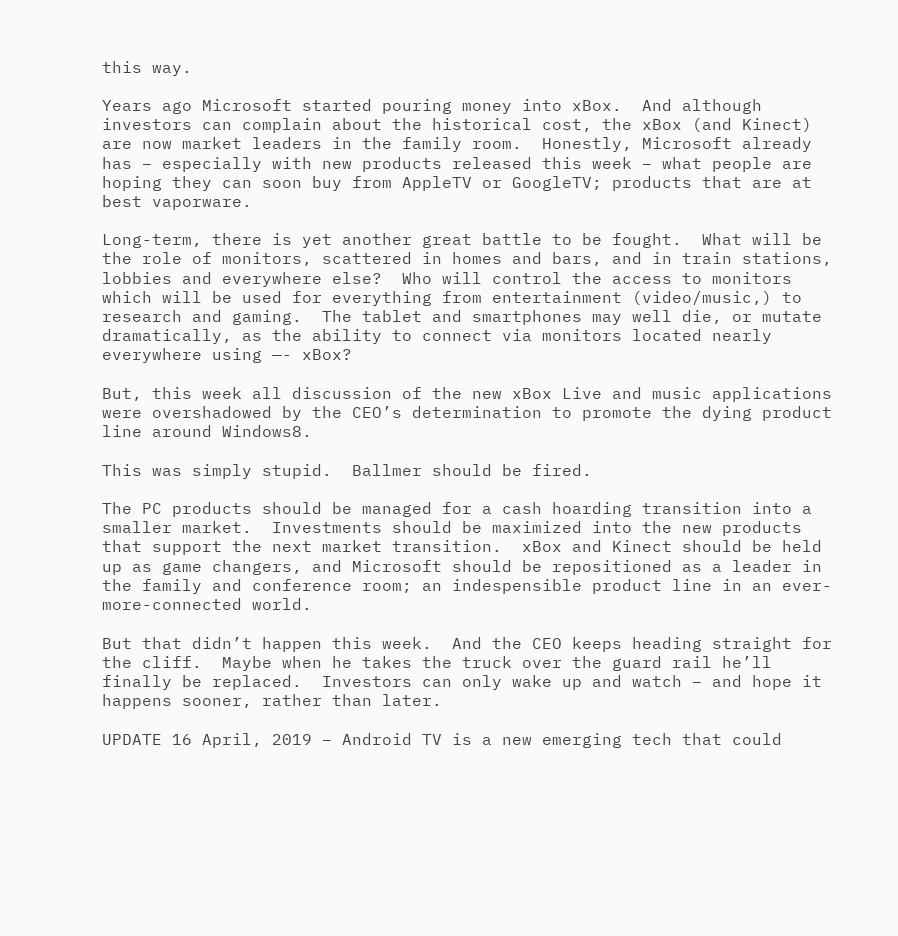this way.

Years ago Microsoft started pouring money into xBox.  And although investors can complain about the historical cost, the xBox (and Kinect) are now market leaders in the family room.  Honestly, Microsoft already has – especially with new products released this week – what people are hoping they can soon buy from AppleTV or GoogleTV; products that are at best vaporware.

Long-term, there is yet another great battle to be fought.  What will be the role of monitors, scattered in homes and bars, and in train stations, lobbies and everywhere else?  Who will control the access to monitors which will be used for everything from entertainment (video/music,) to research and gaming.  The tablet and smartphones may well die, or mutate dramatically, as the ability to connect via monitors located nearly everywhere using —- xBox?

But, this week all discussion of the new xBox Live and music applications were overshadowed by the CEO’s determination to promote the dying product line around Windows8.

This was simply stupid.  Ballmer should be fired.

The PC products should be managed for a cash hoarding transition into a smaller market.  Investments should be maximized into the new products that support the next market transition.  xBox and Kinect should be held up as game changers, and Microsoft should be repositioned as a leader in the family and conference room; an indespensible product line in an ever-more-connected world.

But that didn’t happen this week.  And the CEO keeps heading straight for the cliff.  Maybe when he takes the truck over the guard rail he’ll finally be replaced.  Investors can only wake up and watch – and hope it happens sooner, rather than later.

UPDATE 16 April, 2019 – Android TV is a new emerging tech that could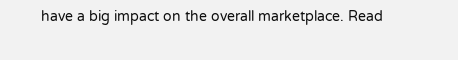have a big impact on the overall marketplace. Read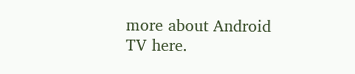more about Android TV here.